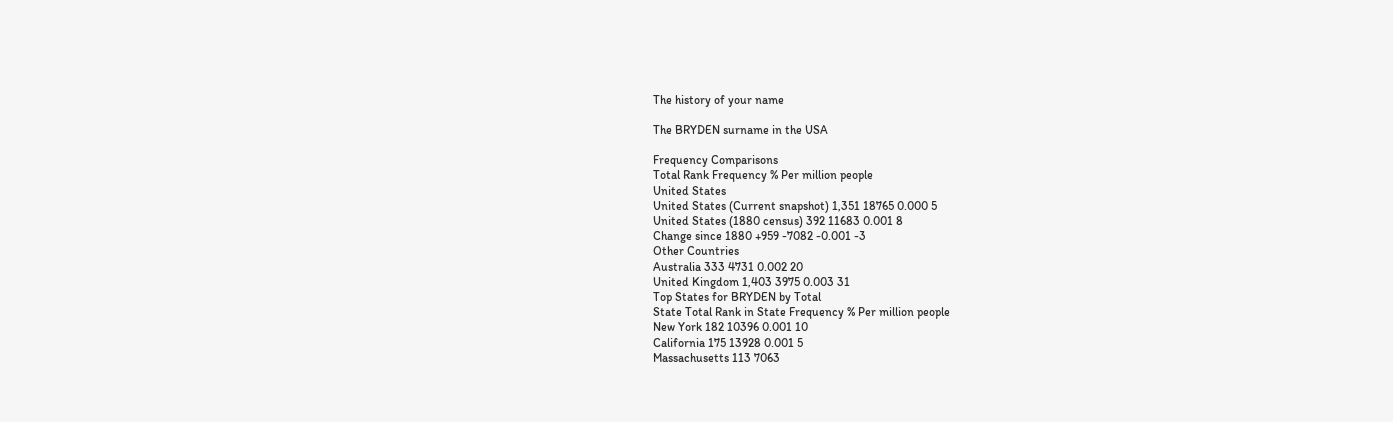The history of your name

The BRYDEN surname in the USA

Frequency Comparisons
Total Rank Frequency % Per million people
United States
United States (Current snapshot) 1,351 18765 0.000 5
United States (1880 census) 392 11683 0.001 8
Change since 1880 +959 -7082 -0.001 -3
Other Countries
Australia 333 4731 0.002 20
United Kingdom 1,403 3975 0.003 31
Top States for BRYDEN by Total
State Total Rank in State Frequency % Per million people
New York 182 10396 0.001 10
California 175 13928 0.001 5
Massachusetts 113 7063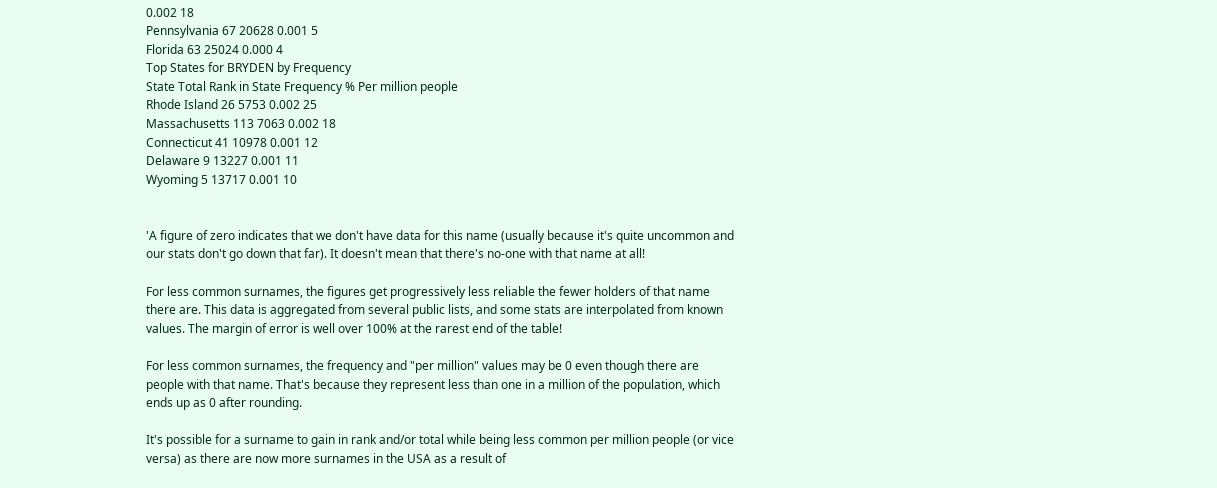0.002 18
Pennsylvania 67 20628 0.001 5
Florida 63 25024 0.000 4
Top States for BRYDEN by Frequency
State Total Rank in State Frequency % Per million people
Rhode Island 26 5753 0.002 25
Massachusetts 113 7063 0.002 18
Connecticut 41 10978 0.001 12
Delaware 9 13227 0.001 11
Wyoming 5 13717 0.001 10


'A figure of zero indicates that we don't have data for this name (usually because it's quite uncommon and our stats don't go down that far). It doesn't mean that there's no-one with that name at all!

For less common surnames, the figures get progressively less reliable the fewer holders of that name there are. This data is aggregated from several public lists, and some stats are interpolated from known values. The margin of error is well over 100% at the rarest end of the table!

For less common surnames, the frequency and "per million" values may be 0 even though there are people with that name. That's because they represent less than one in a million of the population, which ends up as 0 after rounding.

It's possible for a surname to gain in rank and/or total while being less common per million people (or vice versa) as there are now more surnames in the USA as a result of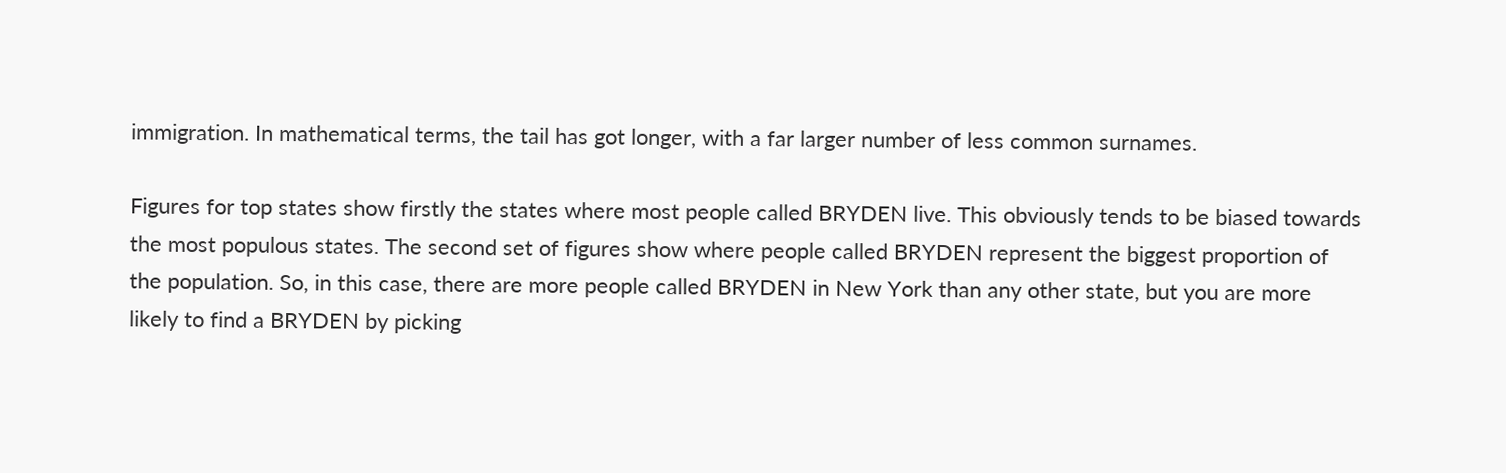immigration. In mathematical terms, the tail has got longer, with a far larger number of less common surnames.

Figures for top states show firstly the states where most people called BRYDEN live. This obviously tends to be biased towards the most populous states. The second set of figures show where people called BRYDEN represent the biggest proportion of the population. So, in this case, there are more people called BRYDEN in New York than any other state, but you are more likely to find a BRYDEN by picking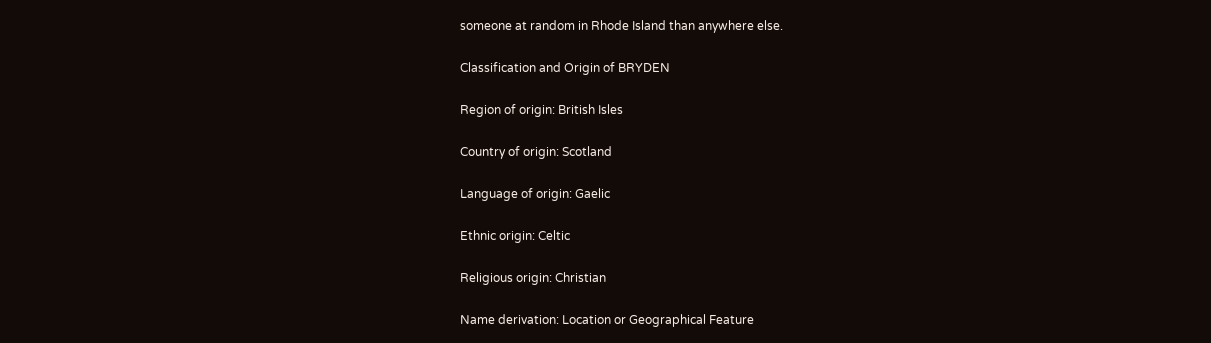someone at random in Rhode Island than anywhere else.

Classification and Origin of BRYDEN

Region of origin: British Isles

Country of origin: Scotland

Language of origin: Gaelic

Ethnic origin: Celtic

Religious origin: Christian

Name derivation: Location or Geographical Feature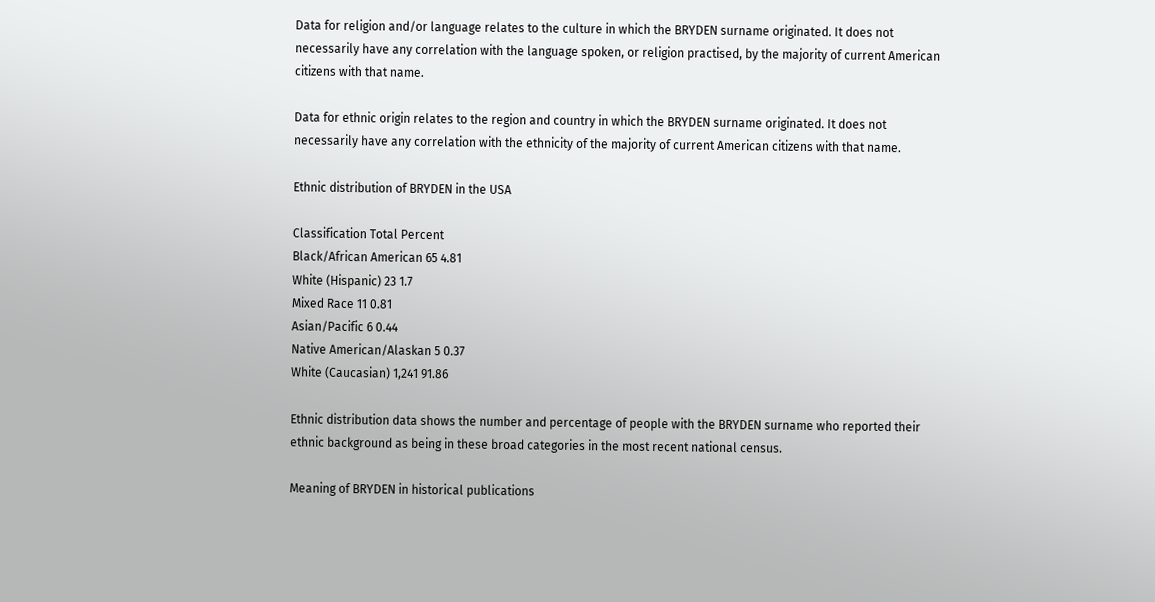Data for religion and/or language relates to the culture in which the BRYDEN surname originated. It does not necessarily have any correlation with the language spoken, or religion practised, by the majority of current American citizens with that name.

Data for ethnic origin relates to the region and country in which the BRYDEN surname originated. It does not necessarily have any correlation with the ethnicity of the majority of current American citizens with that name.

Ethnic distribution of BRYDEN in the USA

Classification Total Percent
Black/African American 65 4.81
White (Hispanic) 23 1.7
Mixed Race 11 0.81
Asian/Pacific 6 0.44
Native American/Alaskan 5 0.37
White (Caucasian) 1,241 91.86

Ethnic distribution data shows the number and percentage of people with the BRYDEN surname who reported their ethnic background as being in these broad categories in the most recent national census.

Meaning of BRYDEN in historical publications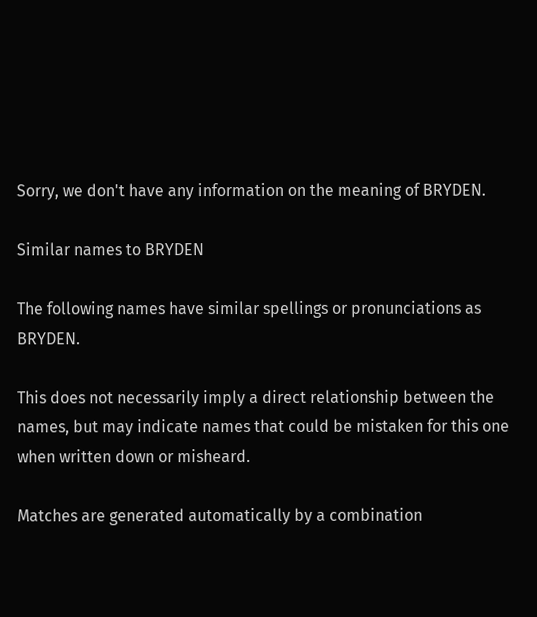Sorry, we don't have any information on the meaning of BRYDEN.

Similar names to BRYDEN

The following names have similar spellings or pronunciations as BRYDEN.

This does not necessarily imply a direct relationship between the names, but may indicate names that could be mistaken for this one when written down or misheard.

Matches are generated automatically by a combination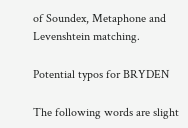of Soundex, Metaphone and Levenshtein matching.

Potential typos for BRYDEN

The following words are slight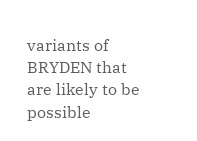variants of BRYDEN that are likely to be possible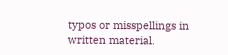typos or misspellings in written material.